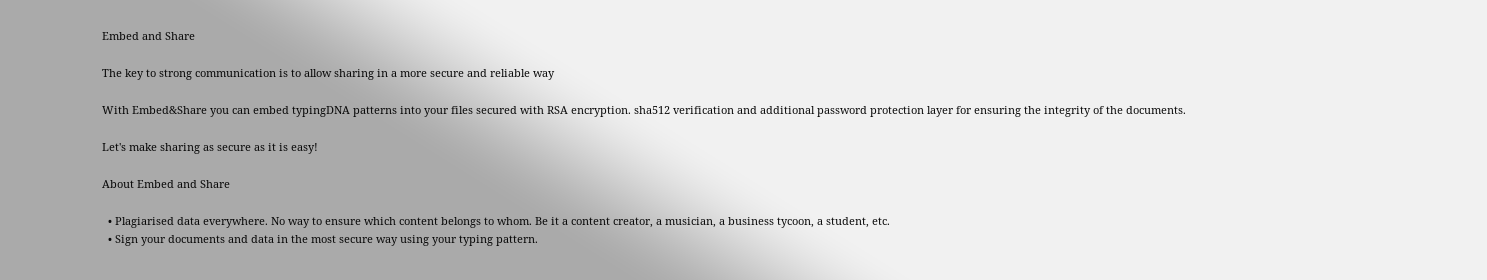Embed and Share

The key to strong communication is to allow sharing in a more secure and reliable way

With Embed&Share you can embed typingDNA patterns into your files secured with RSA encryption. sha512 verification and additional password protection layer for ensuring the integrity of the documents.

Let's make sharing as secure as it is easy!

About Embed and Share

  • Plagiarised data everywhere. No way to ensure which content belongs to whom. Be it a content creator, a musician, a business tycoon, a student, etc.
  • Sign your documents and data in the most secure way using your typing pattern.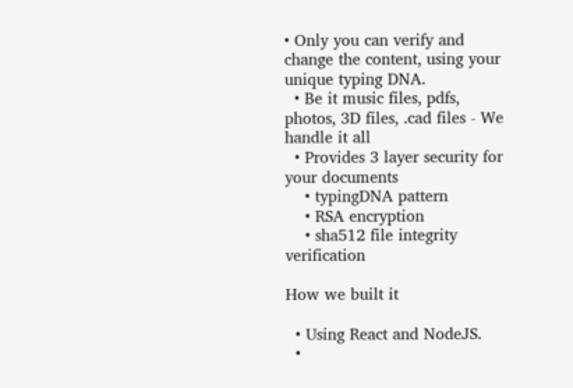• Only you can verify and change the content, using your unique typing DNA.
  • Be it music files, pdfs, photos, 3D files, .cad files - We handle it all
  • Provides 3 layer security for your documents
    • typingDNA pattern
    • RSA encryption
    • sha512 file integrity verification

How we built it

  • Using React and NodeJS.
  •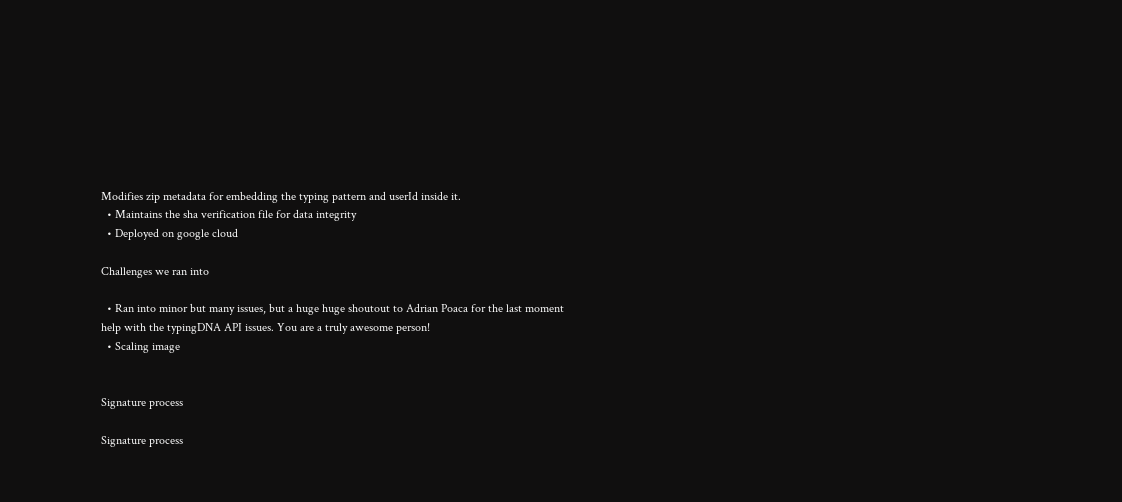Modifies zip metadata for embedding the typing pattern and userId inside it.
  • Maintains the sha verification file for data integrity
  • Deployed on google cloud

Challenges we ran into

  • Ran into minor but many issues, but a huge huge shoutout to Adrian Poaca for the last moment help with the typingDNA API issues. You are a truly awesome person!
  • Scaling image


Signature process

Signature process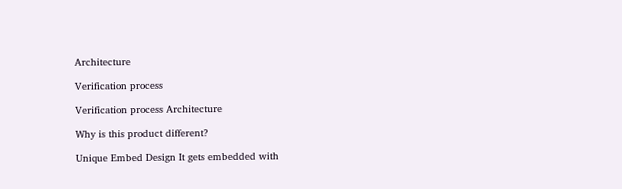Architecture

Verification process

Verification process Architecture

Why is this product different?

Unique Embed Design It gets embedded with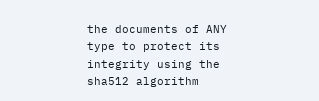the documents of ANY type to protect its integrity using the sha512 algorithm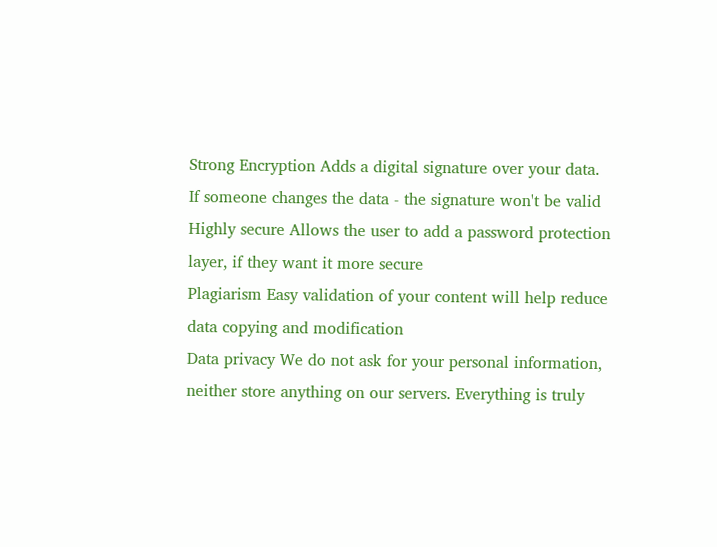Strong Encryption Adds a digital signature over your data. If someone changes the data - the signature won't be valid
Highly secure Allows the user to add a password protection layer, if they want it more secure
Plagiarism Easy validation of your content will help reduce data copying and modification
Data privacy We do not ask for your personal information, neither store anything on our servers. Everything is truly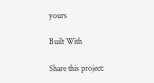yours

Built With

Share this project: